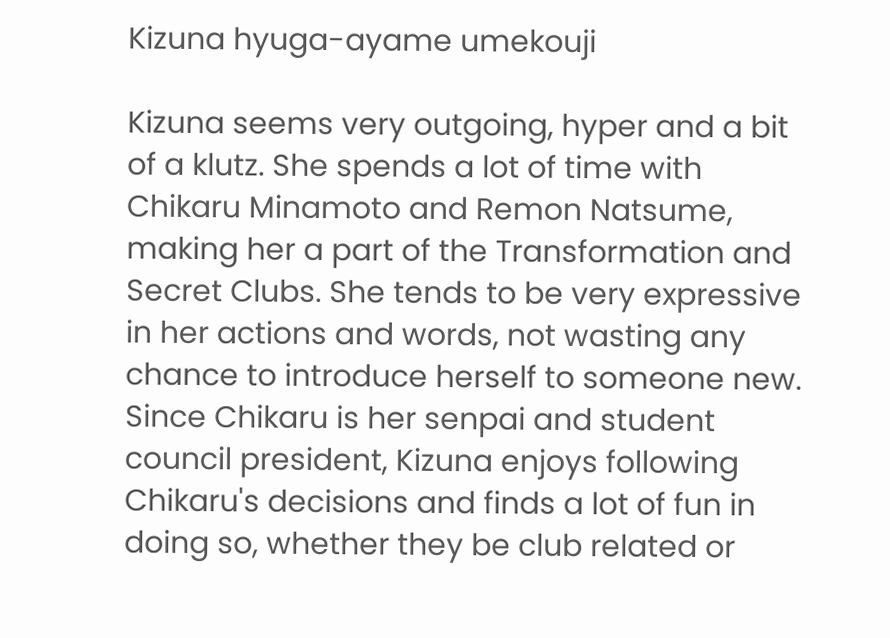Kizuna hyuga-ayame umekouji

Kizuna seems very outgoing, hyper and a bit of a klutz. She spends a lot of time with Chikaru Minamoto and Remon Natsume, making her a part of the Transformation and Secret Clubs. She tends to be very expressive in her actions and words, not wasting any chance to introduce herself to someone new. Since Chikaru is her senpai and student council president, Kizuna enjoys following Chikaru's decisions and finds a lot of fun in doing so, whether they be club related or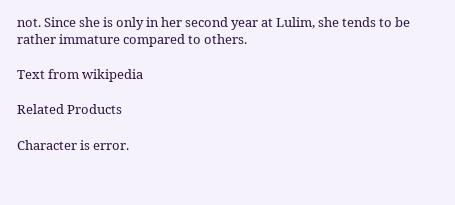not. Since she is only in her second year at Lulim, she tends to be rather immature compared to others.

Text from wikipedia

Related Products

Character is error.